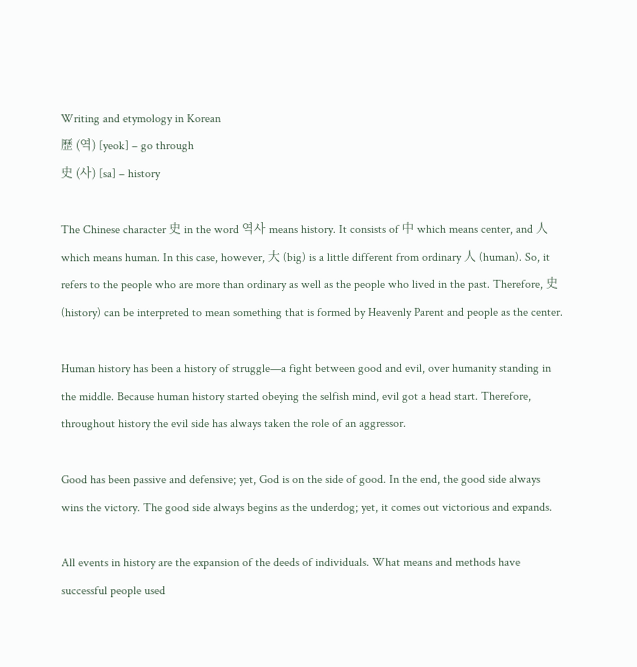Writing and etymology in Korean
歷 (역) [yeok] – go through
史 (사) [sa] – history

The Chinese character 史 in the word 역사 means history. It consists of 中 which means center, and 人 which means human. In this case, however, 大 (big) is a little different from ordinary 人 (human). So, it refers to the people who are more than ordinary as well as the people who lived in the past. Therefore, 史 (history) can be interpreted to mean something that is formed by Heavenly Parent and people as the center.

Human history has been a history of struggle—a fight between good and evil, over humanity standing in the middle. Because human history started obeying the selfish mind, evil got a head start. Therefore, throughout history the evil side has always taken the role of an aggressor.

Good has been passive and defensive; yet, God is on the side of good. In the end, the good side always wins the victory. The good side always begins as the underdog; yet, it comes out victorious and expands.

All events in history are the expansion of the deeds of individuals. What means and methods have successful people used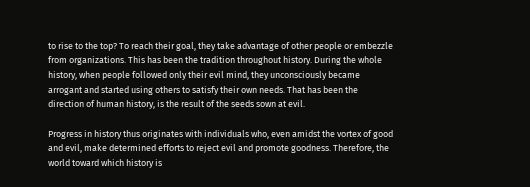to rise to the top? To reach their goal, they take advantage of other people or embezzle from organizations. This has been the tradition throughout history. During the whole history, when people followed only their evil mind, they unconsciously became arrogant and started using others to satisfy their own needs. That has been the direction of human history, is the result of the seeds sown at evil.

Progress in history thus originates with individuals who, even amidst the vortex of good and evil, make determined efforts to reject evil and promote goodness. Therefore, the world toward which history is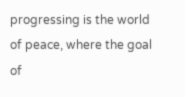progressing is the world of peace, where the goal of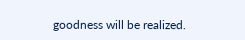goodness will be realized.